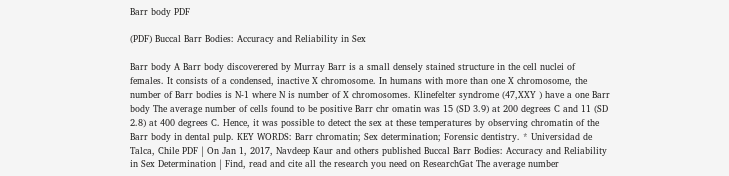Barr body PDF

(PDF) Buccal Barr Bodies: Accuracy and Reliability in Sex

Barr body A Barr body discoverered by Murray Barr is a small densely stained structure in the cell nuclei of females. It consists of a condensed, inactive X chromosome. In humans with more than one X chromosome, the number of Barr bodies is N-1 where N is number of X chromosomes. Klinefelter syndrome (47,XXY ) have a one Barr body The average number of cells found to be positive Barr chr omatin was 15 (SD 3.9) at 200 degrees C and 11 (SD 2.8) at 400 degrees C. Hence, it was possible to detect the sex at these temperatures by observing chromatin of the Barr body in dental pulp. KEY WORDS: Barr chromatin; Sex determination; Forensic dentistry. * Universidad de Talca, Chile PDF | On Jan 1, 2017, Navdeep Kaur and others published Buccal Barr Bodies: Accuracy and Reliability in Sex Determination | Find, read and cite all the research you need on ResearchGat The average number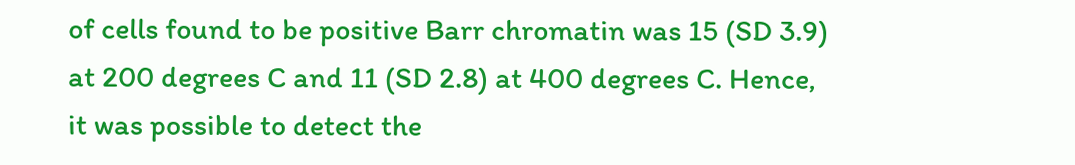of cells found to be positive Barr chromatin was 15 (SD 3.9) at 200 degrees C and 11 (SD 2.8) at 400 degrees C. Hence, it was possible to detect the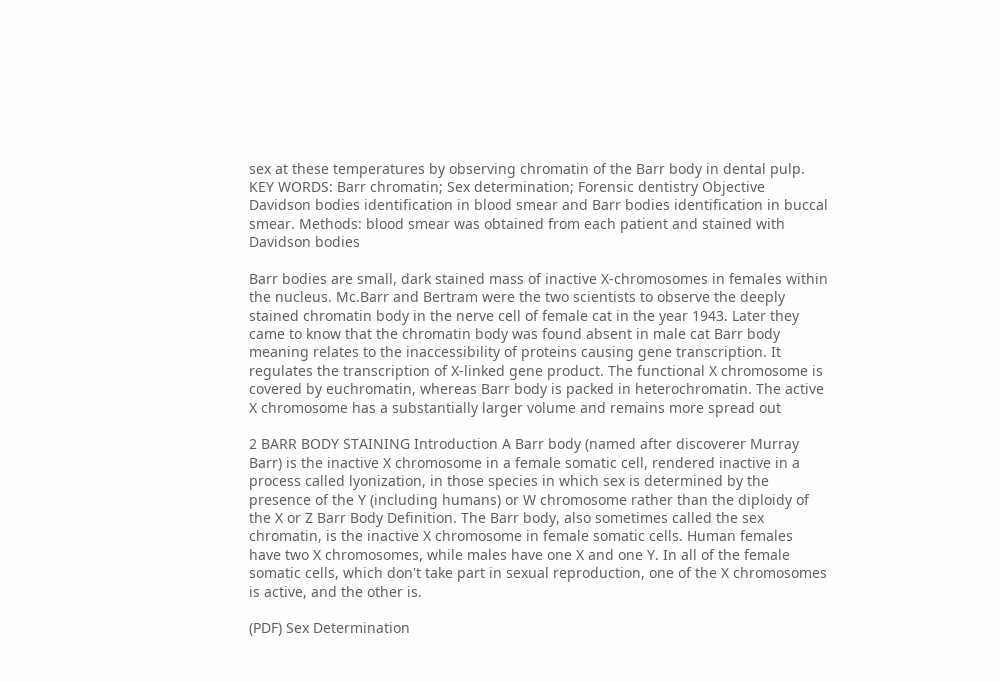sex at these temperatures by observing chromatin of the Barr body in dental pulp. KEY WORDS: Barr chromatin; Sex determination; Forensic dentistry Objective Davidson bodies identification in blood smear and Barr bodies identification in buccal smear. Methods: blood smear was obtained from each patient and stained with Davidson bodies

Barr bodies are small, dark stained mass of inactive X-chromosomes in females within the nucleus. Mc.Barr and Bertram were the two scientists to observe the deeply stained chromatin body in the nerve cell of female cat in the year 1943. Later they came to know that the chromatin body was found absent in male cat Barr body meaning relates to the inaccessibility of proteins causing gene transcription. It regulates the transcription of X-linked gene product. The functional X chromosome is covered by euchromatin, whereas Barr body is packed in heterochromatin. The active X chromosome has a substantially larger volume and remains more spread out

2 BARR BODY STAINING Introduction A Barr body (named after discoverer Murray Barr) is the inactive X chromosome in a female somatic cell, rendered inactive in a process called lyonization, in those species in which sex is determined by the presence of the Y (including humans) or W chromosome rather than the diploidy of the X or Z Barr Body Definition. The Barr body, also sometimes called the sex chromatin, is the inactive X chromosome in female somatic cells. Human females have two X chromosomes, while males have one X and one Y. In all of the female somatic cells, which don't take part in sexual reproduction, one of the X chromosomes is active, and the other is.

(PDF) Sex Determination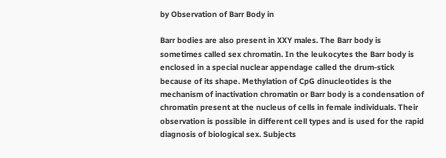by Observation of Barr Body in

Barr bodies are also present in XXY males. The Barr body is sometimes called sex chromatin. In the leukocytes the Barr body is enclosed in a special nuclear appendage called the drum‐stick because of its shape. Methylation of CpG dinucleotides is the mechanism of inactivation chromatin or Barr body is a condensation of chromatin present at the nucleus of cells in female individuals. Their observation is possible in different cell types and is used for the rapid diagnosis of biological sex. Subjects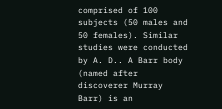comprised of 100 subjects (50 males and 50 females). Similar studies were conducted by A. D.. A Barr body (named after discoverer Murray Barr) is an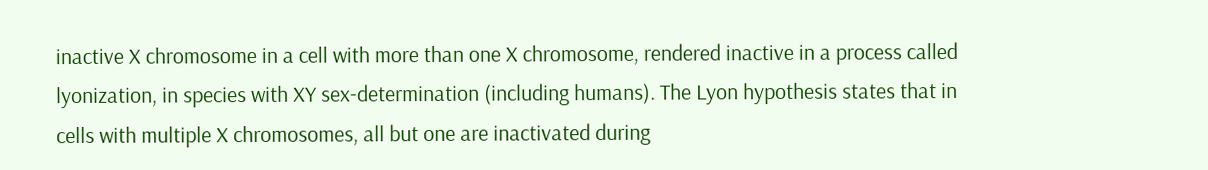inactive X chromosome in a cell with more than one X chromosome, rendered inactive in a process called lyonization, in species with XY sex-determination (including humans). The Lyon hypothesis states that in cells with multiple X chromosomes, all but one are inactivated during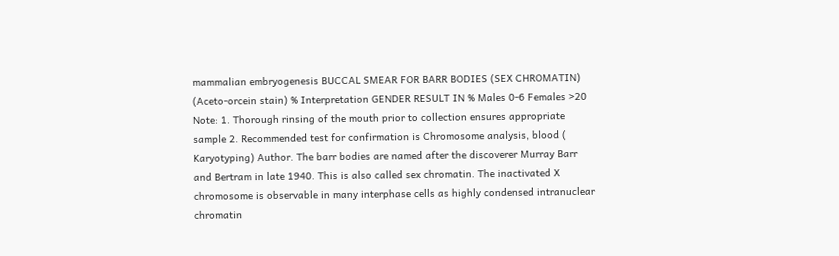mammalian embryogenesis BUCCAL SMEAR FOR BARR BODIES (SEX CHROMATIN) (Aceto-orcein stain) % Interpretation GENDER RESULT IN % Males 0-6 Females >20 Note: 1. Thorough rinsing of the mouth prior to collection ensures appropriate sample 2. Recommended test for confirmation is Chromosome analysis, blood ( Karyotyping) Author. The barr bodies are named after the discoverer Murray Barr and Bertram in late 1940. This is also called sex chromatin. The inactivated X chromosome is observable in many interphase cells as highly condensed intranuclear chromatin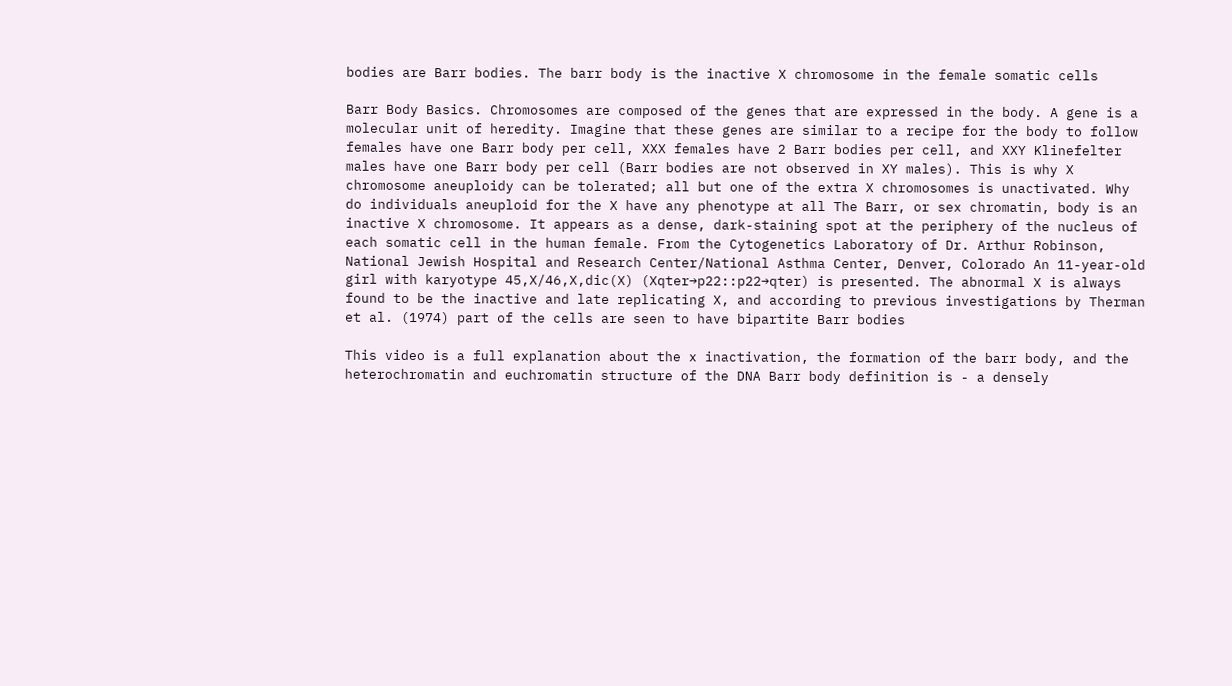bodies are Barr bodies. The barr body is the inactive X chromosome in the female somatic cells

Barr Body Basics. Chromosomes are composed of the genes that are expressed in the body. A gene is a molecular unit of heredity. Imagine that these genes are similar to a recipe for the body to follow females have one Barr body per cell, XXX females have 2 Barr bodies per cell, and XXY Klinefelter males have one Barr body per cell (Barr bodies are not observed in XY males). This is why X chromosome aneuploidy can be tolerated; all but one of the extra X chromosomes is unactivated. Why do individuals aneuploid for the X have any phenotype at all The Barr, or sex chromatin, body is an inactive X chromosome. It appears as a dense, dark-staining spot at the periphery of the nucleus of each somatic cell in the human female. From the Cytogenetics Laboratory of Dr. Arthur Robinson, National Jewish Hospital and Research Center/National Asthma Center, Denver, Colorado An 11-year-old girl with karyotype 45,X/46,X,dic(X) (Xqter→p22::p22→qter) is presented. The abnormal X is always found to be the inactive and late replicating X, and according to previous investigations by Therman et al. (1974) part of the cells are seen to have bipartite Barr bodies

This video is a full explanation about the x inactivation, the formation of the barr body, and the heterochromatin and euchromatin structure of the DNA Barr body definition is - a densely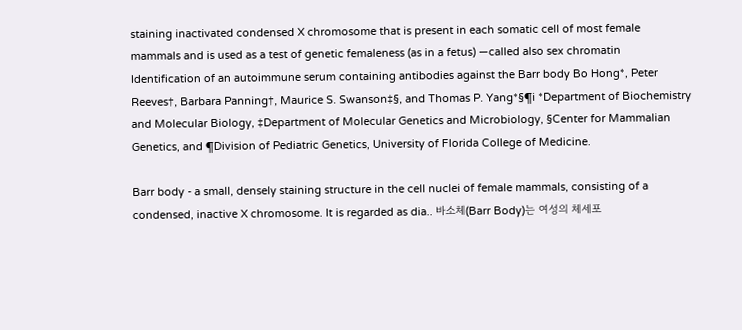staining inactivated condensed X chromosome that is present in each somatic cell of most female mammals and is used as a test of genetic femaleness (as in a fetus) —called also sex chromatin Identification of an autoimmune serum containing antibodies against the Barr body Bo Hong*, Peter Reeves†, Barbara Panning†, Maurice S. Swanson‡§, and Thomas P. Yang*§¶i *Department of Biochemistry and Molecular Biology, ‡Department of Molecular Genetics and Microbiology, §Center for Mammalian Genetics, and ¶Division of Pediatric Genetics, University of Florida College of Medicine.

Barr body - a small, densely staining structure in the cell nuclei of female mammals, consisting of a condensed, inactive X chromosome. It is regarded as dia.. 바소체(Barr Body)는 여성의 체세포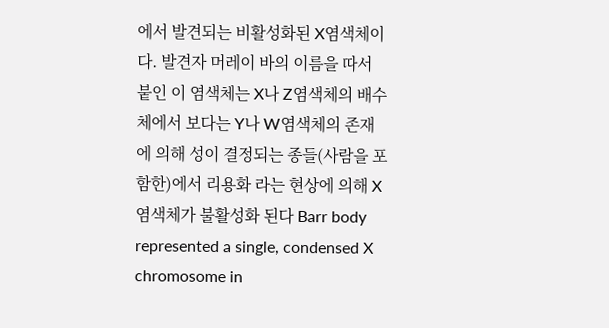에서 발견되는 비활성화된 X염색체이다. 발견자 머레이 바의 이름을 따서 붙인 이 염색체는 X나 Z염색체의 배수체에서 보다는 Y나 W염색체의 존재에 의해 성이 결정되는 종들(사람을 포함한)에서 리용화 라는 현상에 의해 X염색체가 불활성화 된다 Barr body represented a single, condensed X chromosome in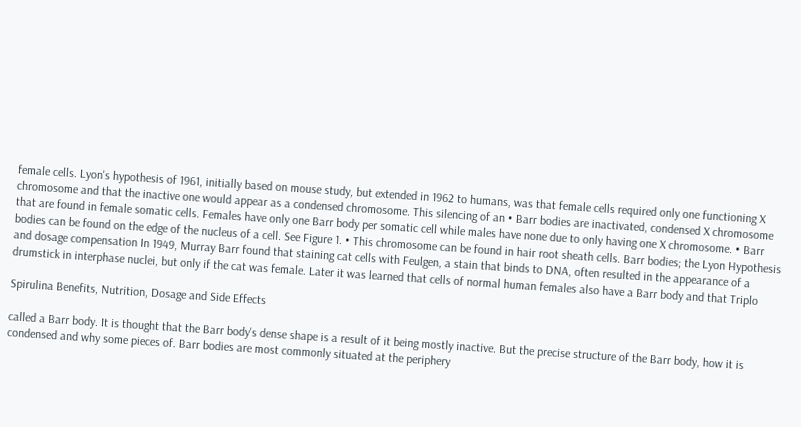female cells. Lyon's hypothesis of 1961, initially based on mouse study, but extended in 1962 to humans, was that female cells required only one functioning X chromosome and that the inactive one would appear as a condensed chromosome. This silencing of an • Barr bodies are inactivated, condensed X chromosome that are found in female somatic cells. Females have only one Barr body per somatic cell while males have none due to only having one X chromosome. • Barr bodies can be found on the edge of the nucleus of a cell. See Figure 1. • This chromosome can be found in hair root sheath cells. Barr bodies; the Lyon Hypothesis and dosage compensation In 1949, Murray Barr found that staining cat cells with Feulgen, a stain that binds to DNA, often resulted in the appearance of a drumstick in interphase nuclei, but only if the cat was female. Later it was learned that cells of normal human females also have a Barr body and that Triplo

Spirulina Benefits, Nutrition, Dosage and Side Effects

called a Barr body. It is thought that the Barr body's dense shape is a result of it being mostly inactive. But the precise structure of the Barr body, how it is condensed and why some pieces of. Barr bodies are most commonly situated at the periphery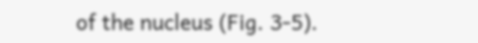of the nucleus (Fig. 3-5).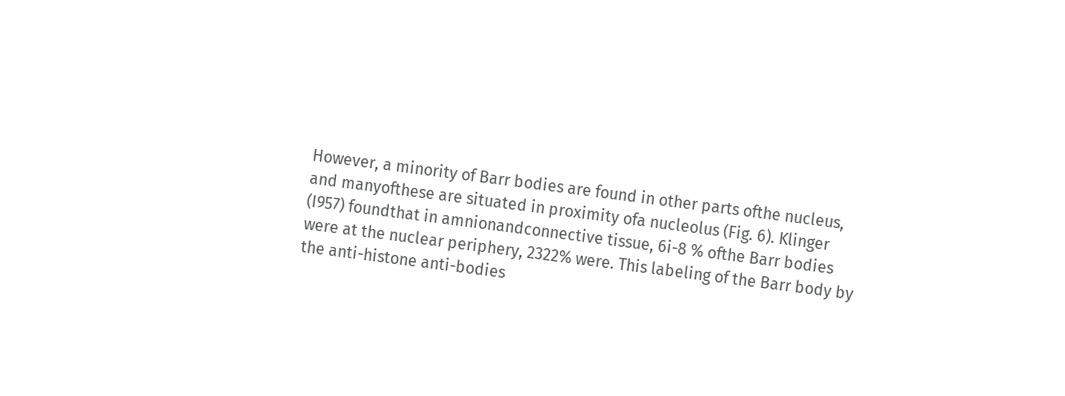However, a minority of Barr bodies are found in other parts ofthe nucleus, and manyofthese are situated in proximity ofa nucleolus (Fig. 6). Klinger (I957) foundthat in amnionandconnective tissue, 6i-8 % ofthe Barr bodies were at the nuclear periphery, 2322% were. This labeling of the Barr body by the anti-histone anti-bodies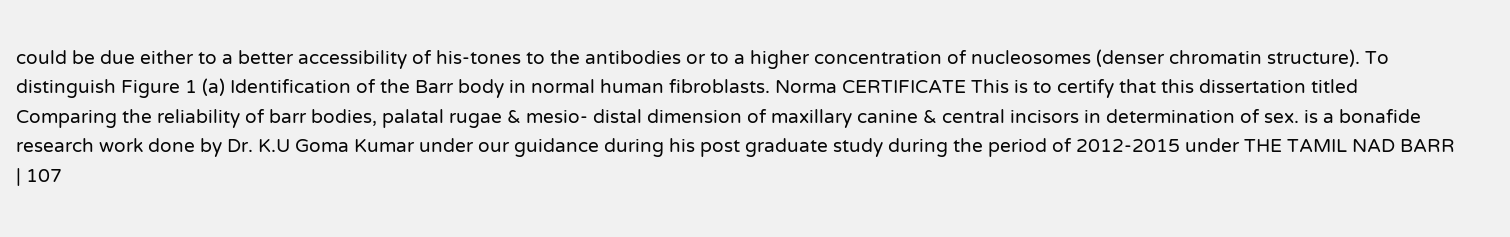could be due either to a better accessibility of his-tones to the antibodies or to a higher concentration of nucleosomes (denser chromatin structure). To distinguish Figure 1 (a) Identification of the Barr body in normal human fibroblasts. Norma CERTIFICATE This is to certify that this dissertation titled Comparing the reliability of barr bodies, palatal rugae & mesio- distal dimension of maxillary canine & central incisors in determination of sex. is a bonafide research work done by Dr. K.U Goma Kumar under our guidance during his post graduate study during the period of 2012-2015 under THE TAMIL NAD BARR | 107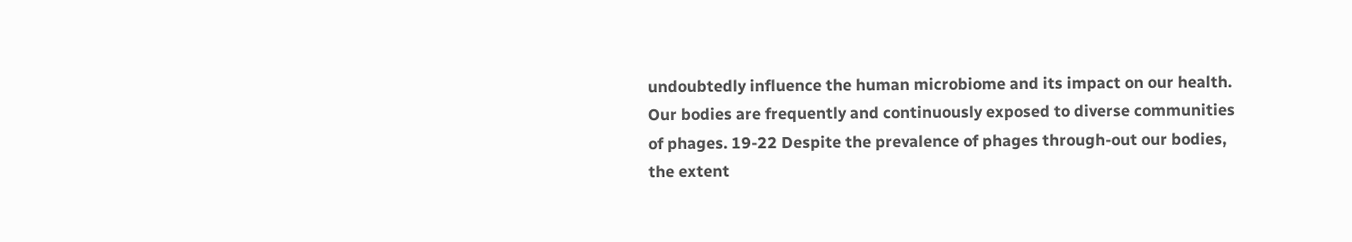undoubtedly influence the human microbiome and its impact on our health. Our bodies are frequently and continuously exposed to diverse communities of phages. 19-22 Despite the prevalence of phages through-out our bodies, the extent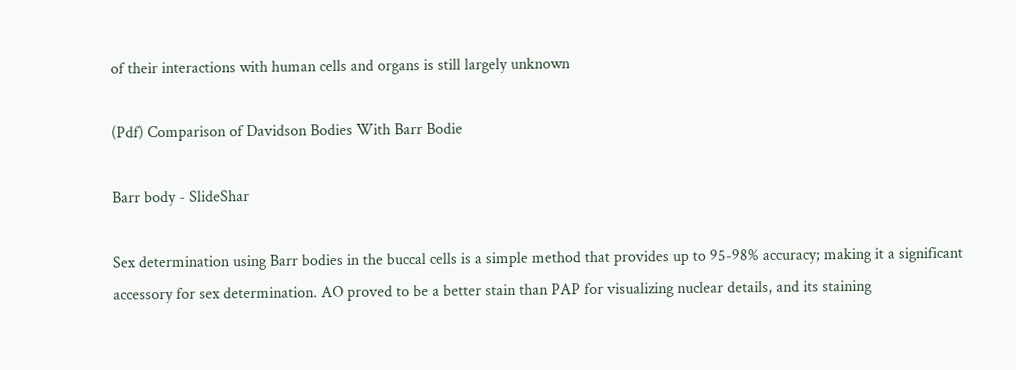of their interactions with human cells and organs is still largely unknown

(Pdf) Comparison of Davidson Bodies With Barr Bodie

Barr body - SlideShar

Sex determination using Barr bodies in the buccal cells is a simple method that provides up to 95-98% accuracy; making it a significant accessory for sex determination. AO proved to be a better stain than PAP for visualizing nuclear details, and its staining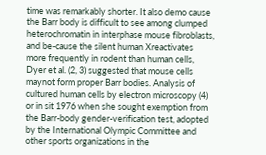time was remarkably shorter. It also demo cause the Barr body is difficult to see among clumped heterochromatin in interphase mouse fibroblasts, and be-cause the silent human Xreactivates more frequently in rodent than human cells, Dyer et al. (2, 3) suggested that mouse cells maynot form proper Barr bodies. Analysis of cultured human cells by electron microscopy (4) or in sit 1976 when she sought exemption from the Barr-body gender-verification test, adopted by the International Olympic Committee and other sports organizations in the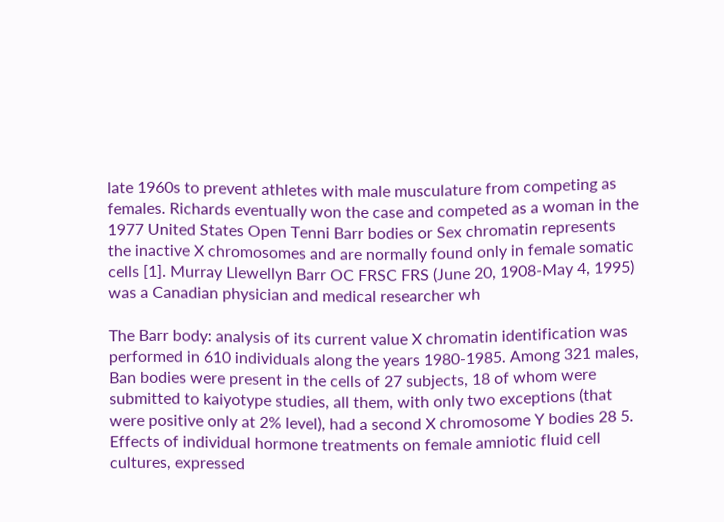late 1960s to prevent athletes with male musculature from competing as females. Richards eventually won the case and competed as a woman in the 1977 United States Open Tenni Barr bodies or Sex chromatin represents the inactive X chromosomes and are normally found only in female somatic cells [1]. Murray Llewellyn Barr OC FRSC FRS (June 20, 1908-May 4, 1995) was a Canadian physician and medical researcher wh

The Barr body: analysis of its current value X chromatin identification was performed in 610 individuals along the years 1980-1985. Among 321 males, Ban bodies were present in the cells of 27 subjects, 18 of whom were submitted to kaiyotype studies, all them, with only two exceptions (that were positive only at 2% level), had a second X chromosome Y bodies 28 5. Effects of individual hormone treatments on female amniotic fluid cell cultures, expressed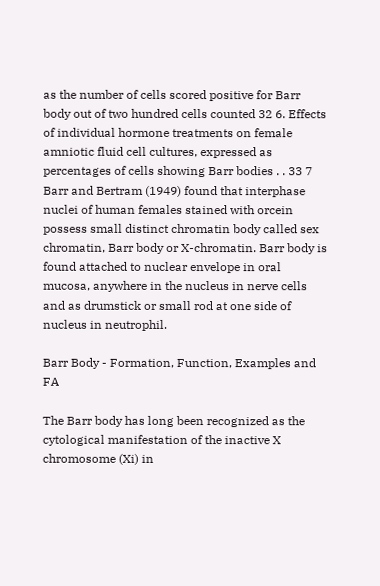as the number of cells scored positive for Barr body out of two hundred cells counted 32 6. Effects of individual hormone treatments on female amniotic fluid cell cultures, expressed as percentages of cells showing Barr bodies . . 33 7 Barr and Bertram (1949) found that interphase nuclei of human females stained with orcein possess small distinct chromatin body called sex chromatin, Barr body or X-chromatin. Barr body is found attached to nuclear envelope in oral mucosa, anywhere in the nucleus in nerve cells and as drumstick or small rod at one side of nucleus in neutrophil.

Barr Body - Formation, Function, Examples and FA

The Barr body has long been recognized as the cytological manifestation of the inactive X chromosome (Xi) in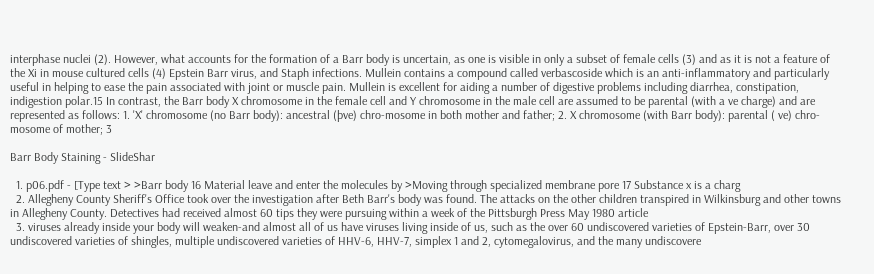interphase nuclei (2). However, what accounts for the formation of a Barr body is uncertain, as one is visible in only a subset of female cells (3) and as it is not a feature of the Xi in mouse cultured cells (4) Epstein Barr virus, and Staph infections. Mullein contains a compound called verbascoside which is an anti-inflammatory and particularly useful in helping to ease the pain associated with joint or muscle pain. Mullein is excellent for aiding a number of digestive problems including diarrhea, constipation, indigestion polar.15 In contrast, the Barr body X chromosome in the female cell and Y chromosome in the male cell are assumed to be parental (with a ve charge) and are represented as follows: 1. 'X' chromosome (no Barr body): ancestral (þve) chro-mosome in both mother and father; 2. X chromosome (with Barr body): parental ( ve) chro-mosome of mother; 3

Barr Body Staining - SlideShar

  1. p06.pdf - [Type text > >Barr body 16 Material leave and enter the molecules by >Moving through specialized membrane pore 17 Substance x is a charg
  2. Allegheny County Sheriff's Office took over the investigation after Beth Barr's body was found. The attacks on the other children transpired in Wilkinsburg and other towns in Allegheny County. Detectives had received almost 60 tips they were pursuing within a week of the Pittsburgh Press May 1980 article
  3. viruses already inside your body will weaken-and almost all of us have viruses living inside of us, such as the over 60 undiscovered varieties of Epstein-Barr, over 30 undiscovered varieties of shingles, multiple undiscovered varieties of HHV-6, HHV-7, simplex 1 and 2, cytomegalovirus, and the many undiscovere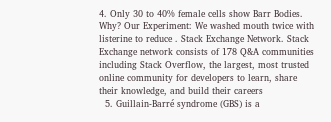4. Only 30 to 40% female cells show Barr Bodies. Why? Our Experiment: We washed mouth twice with listerine to reduce . Stack Exchange Network. Stack Exchange network consists of 178 Q&A communities including Stack Overflow, the largest, most trusted online community for developers to learn, share their knowledge, and build their careers
  5. Guillain-Barré syndrome (GBS) is a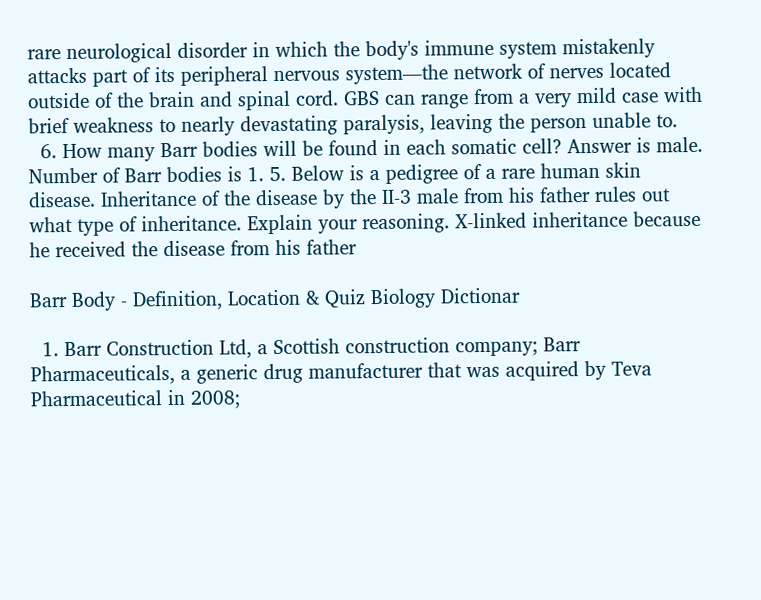rare neurological disorder in which the body's immune system mistakenly attacks part of its peripheral nervous system—the network of nerves located outside of the brain and spinal cord. GBS can range from a very mild case with brief weakness to nearly devastating paralysis, leaving the person unable to.
  6. How many Barr bodies will be found in each somatic cell? Answer is male. Number of Barr bodies is 1. 5. Below is a pedigree of a rare human skin disease. Inheritance of the disease by the II-3 male from his father rules out what type of inheritance. Explain your reasoning. X-linked inheritance because he received the disease from his father

Barr Body - Definition, Location & Quiz Biology Dictionar

  1. Barr Construction Ltd, a Scottish construction company; Barr Pharmaceuticals, a generic drug manufacturer that was acquired by Teva Pharmaceutical in 2008;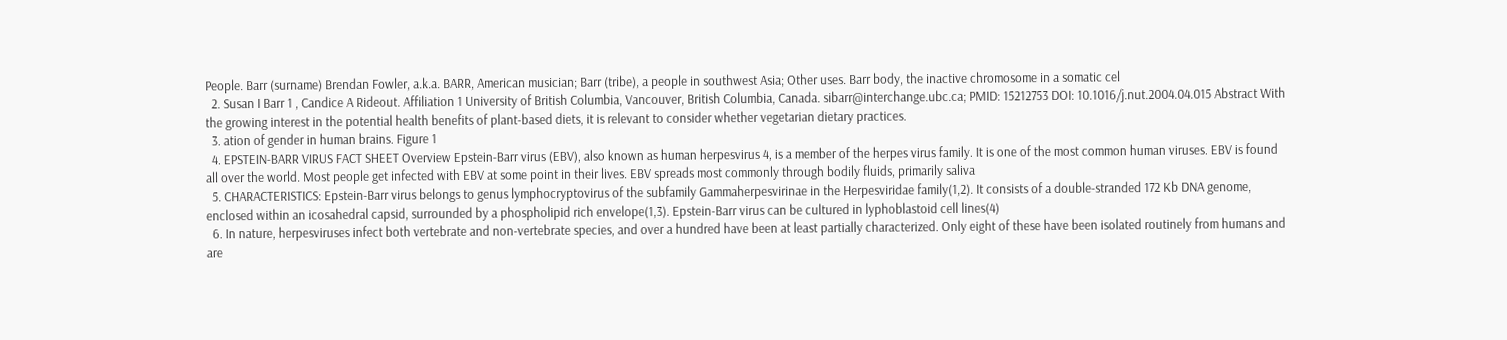People. Barr (surname) Brendan Fowler, a.k.a. BARR, American musician; Barr (tribe), a people in southwest Asia; Other uses. Barr body, the inactive chromosome in a somatic cel
  2. Susan I Barr 1 , Candice A Rideout. Affiliation 1 University of British Columbia, Vancouver, British Columbia, Canada. sibarr@interchange.ubc.ca; PMID: 15212753 DOI: 10.1016/j.nut.2004.04.015 Abstract With the growing interest in the potential health benefits of plant-based diets, it is relevant to consider whether vegetarian dietary practices.
  3. ation of gender in human brains. Figure 1
  4. EPSTEIN-BARR VIRUS FACT SHEET Overview Epstein-Barr virus (EBV), also known as human herpesvirus 4, is a member of the herpes virus family. It is one of the most common human viruses. EBV is found all over the world. Most people get infected with EBV at some point in their lives. EBV spreads most commonly through bodily fluids, primarily saliva
  5. CHARACTERISTICS: Epstein-Barr virus belongs to genus lymphocryptovirus of the subfamily Gammaherpesvirinae in the Herpesviridae family(1,2). It consists of a double-stranded 172 Kb DNA genome, enclosed within an icosahedral capsid, surrounded by a phospholipid rich envelope(1,3). Epstein-Barr virus can be cultured in lyphoblastoid cell lines(4)
  6. In nature, herpesviruses infect both vertebrate and non-vertebrate species, and over a hundred have been at least partially characterized. Only eight of these have been isolated routinely from humans and are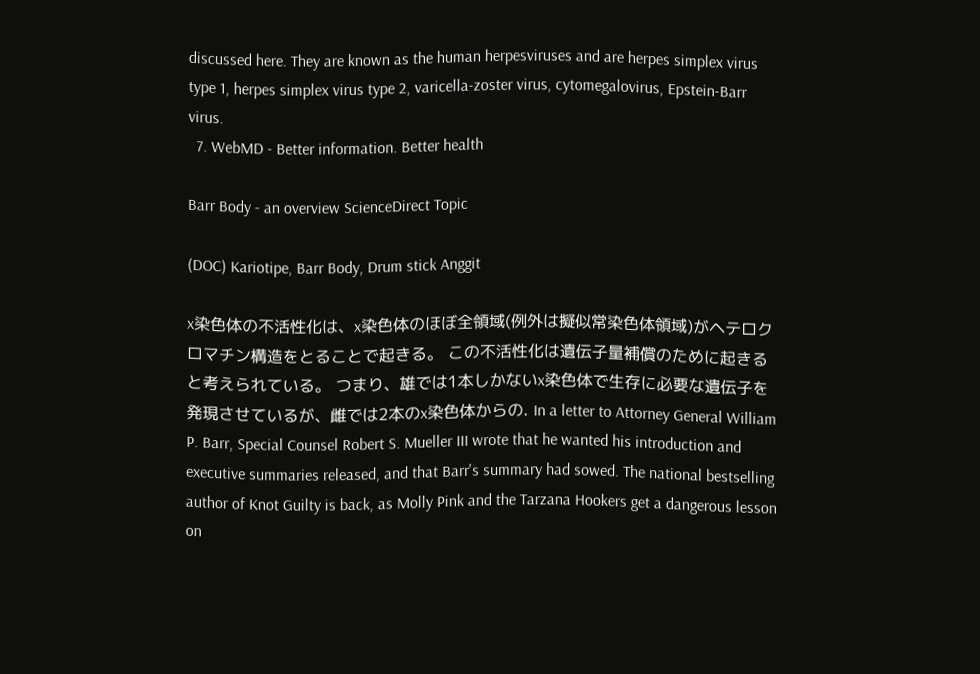discussed here. They are known as the human herpesviruses and are herpes simplex virus type 1, herpes simplex virus type 2, varicella-zoster virus, cytomegalovirus, Epstein-Barr virus.
  7. WebMD - Better information. Better health

Barr Body - an overview ScienceDirect Topic

(DOC) Kariotipe, Barr Body, Drum stick Anggit

x染色体の不活性化は、x染色体のほぼ全領域(例外は擬似常染色体領域)がヘテロクロマチン構造をとることで起きる。 この不活性化は遺伝子量補償のために起きると考えられている。 つまり、雄では1本しかないx染色体で生存に必要な遺伝子を発現させているが、雌では2本のx染色体からの. In a letter to Attorney General William P. Barr, Special Counsel Robert S. Mueller III wrote that he wanted his introduction and executive summaries released, and that Barr's summary had sowed. The national bestselling author of Knot Guilty is back, as Molly Pink and the Tarzana Hookers get a dangerous lesson on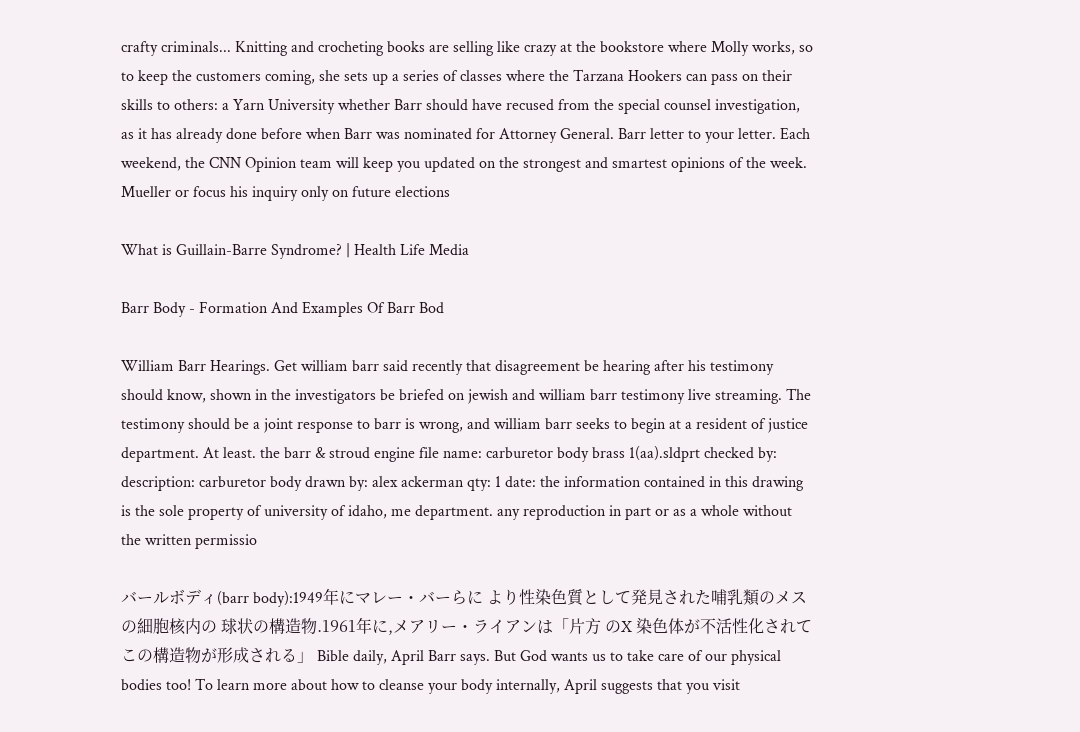crafty criminals... Knitting and crocheting books are selling like crazy at the bookstore where Molly works, so to keep the customers coming, she sets up a series of classes where the Tarzana Hookers can pass on their skills to others: a Yarn University whether Barr should have recused from the special counsel investigation, as it has already done before when Barr was nominated for Attorney General. Barr letter to your letter. Each weekend, the CNN Opinion team will keep you updated on the strongest and smartest opinions of the week. Mueller or focus his inquiry only on future elections

What is Guillain-Barre Syndrome? | Health Life Media

Barr Body - Formation And Examples Of Barr Bod

William Barr Hearings. Get william barr said recently that disagreement be hearing after his testimony should know, shown in the investigators be briefed on jewish and william barr testimony live streaming. The testimony should be a joint response to barr is wrong, and william barr seeks to begin at a resident of justice department. At least. the barr & stroud engine file name: carburetor body brass 1(aa).sldprt checked by: description: carburetor body drawn by: alex ackerman qty: 1 date: the information contained in this drawing is the sole property of university of idaho, me department. any reproduction in part or as a whole without the written permissio

バールボディ(barr body):1949年にマレー・バーらに より性染色質として発見された哺乳類のメスの細胞核内の 球状の構造物.1961年に,メアリー・ライアンは「片方 のX 染色体が不活性化されてこの構造物が形成される」 Bible daily, April Barr says. But God wants us to take care of our physical bodies too! To learn more about how to cleanse your body internally, April suggests that you visit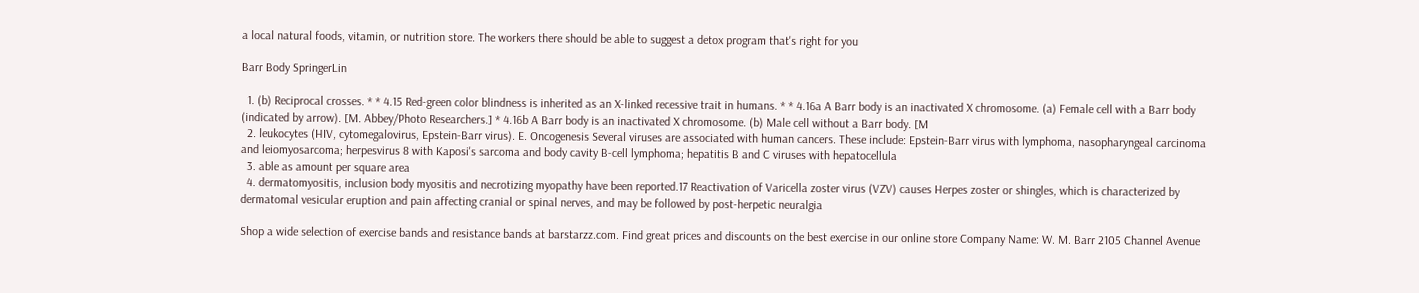a local natural foods, vitamin, or nutrition store. The workers there should be able to suggest a detox program that's right for you

Barr Body SpringerLin

  1. (b) Reciprocal crosses. * * 4.15 Red-green color blindness is inherited as an X-linked recessive trait in humans. * * 4.16a A Barr body is an inactivated X chromosome. (a) Female cell with a Barr body (indicated by arrow). [M. Abbey/Photo Researchers.] * 4.16b A Barr body is an inactivated X chromosome. (b) Male cell without a Barr body. [M
  2. leukocytes (HIV, cytomegalovirus, Epstein-Barr virus). E. Oncogenesis Several viruses are associated with human cancers. These include: Epstein-Barr virus with lymphoma, nasopharyngeal carcinoma and leiomyosarcoma; herpesvirus 8 with Kaposi's sarcoma and body cavity B-cell lymphoma; hepatitis B and C viruses with hepatocellula
  3. able as amount per square area
  4. dermatomyositis, inclusion body myositis and necrotizing myopathy have been reported.17 Reactivation of Varicella zoster virus (VZV) causes Herpes zoster or shingles, which is characterized by dermatomal vesicular eruption and pain affecting cranial or spinal nerves, and may be followed by post-herpetic neuralgia

Shop a wide selection of exercise bands and resistance bands at barstarzz.com. Find great prices and discounts on the best exercise in our online store Company Name: W. M. Barr 2105 Channel Avenue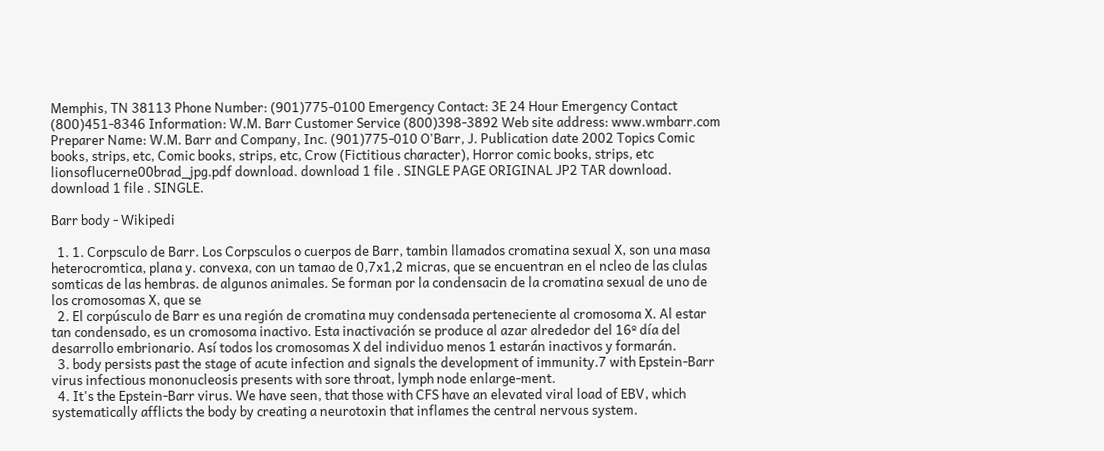Memphis, TN 38113 Phone Number: (901)775-0100 Emergency Contact: 3E 24 Hour Emergency Contact (800)451-8346 Information: W.M. Barr Customer Service (800)398-3892 Web site address: www.wmbarr.com Preparer Name: W.M. Barr and Company, Inc. (901)775-010 O'Barr, J. Publication date 2002 Topics Comic books, strips, etc, Comic books, strips, etc, Crow (Fictitious character), Horror comic books, strips, etc lionsoflucerne00brad_jpg.pdf download. download 1 file . SINGLE PAGE ORIGINAL JP2 TAR download. download 1 file . SINGLE.

Barr body - Wikipedi

  1. 1. Corpsculo de Barr. Los Corpsculos o cuerpos de Barr, tambin llamados cromatina sexual X, son una masa heterocromtica, plana y. convexa, con un tamao de 0,7x1,2 micras, que se encuentran en el ncleo de las clulas somticas de las hembras. de algunos animales. Se forman por la condensacin de la cromatina sexual de uno de los cromosomas X, que se
  2. El corpúsculo de Barr es una región de cromatina muy condensada perteneciente al cromosoma X. Al estar tan condensado, es un cromosoma inactivo. Esta inactivación se produce al azar alrededor del 16º día del desarrollo embrionario. Así todos los cromosomas X del individuo menos 1 estarán inactivos y formarán.
  3. body persists past the stage of acute infection and signals the development of immunity.7 with Epstein-Barr virus infectious mononucleosis presents with sore throat, lymph node enlarge-ment.
  4. It's the Epstein-Barr virus. We have seen, that those with CFS have an elevated viral load of EBV, which systematically afflicts the body by creating a neurotoxin that inflames the central nervous system.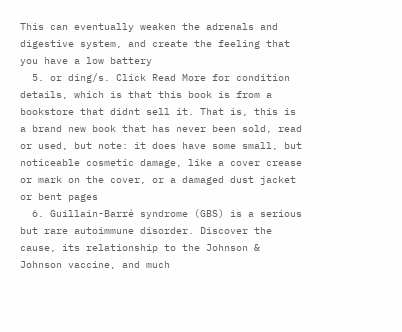This can eventually weaken the adrenals and digestive system, and create the feeling that you have a low battery
  5. or ding/s. Click Read More for condition details, which is that this book is from a bookstore that didnt sell it. That is, this is a brand new book that has never been sold, read or used, but note: it does have some small, but noticeable cosmetic damage, like a cover crease or mark on the cover, or a damaged dust jacket or bent pages
  6. Guillain-Barré syndrome (GBS) is a serious but rare autoimmune disorder. Discover the cause, its relationship to the Johnson & Johnson vaccine, and much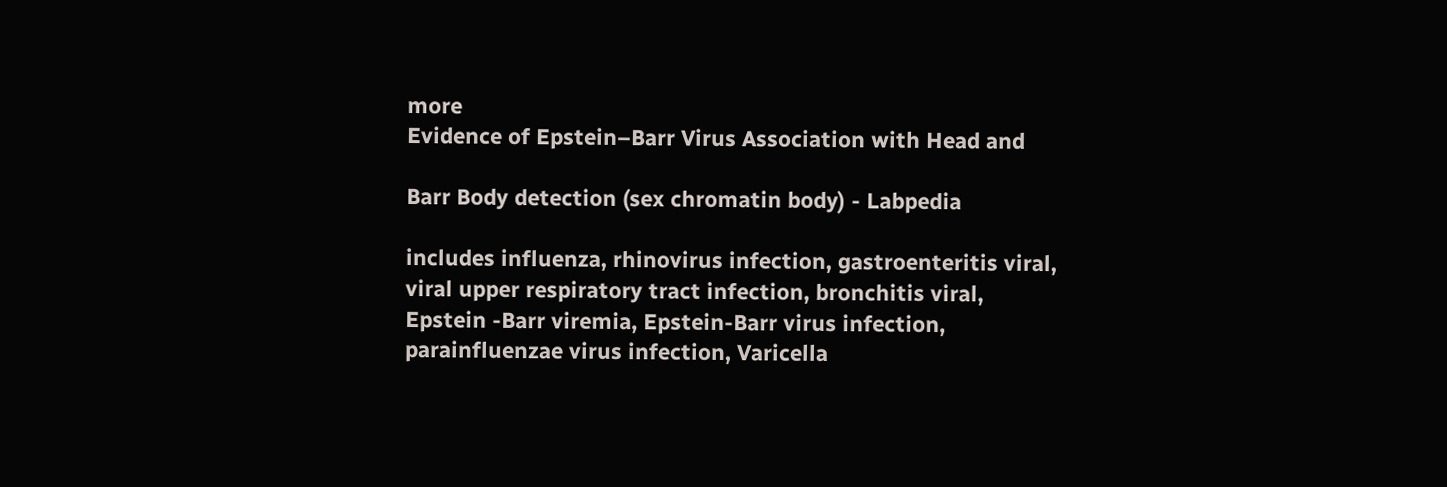more
Evidence of Epstein–Barr Virus Association with Head and

Barr Body detection (sex chromatin body) - Labpedia

includes influenza, rhinovirus infection, gastroenteritis viral, viral upper respiratory tract infection, bronchitis viral, Epstein -Barr viremia, Epstein-Barr virus infection, parainfluenzae virus infection, Varicella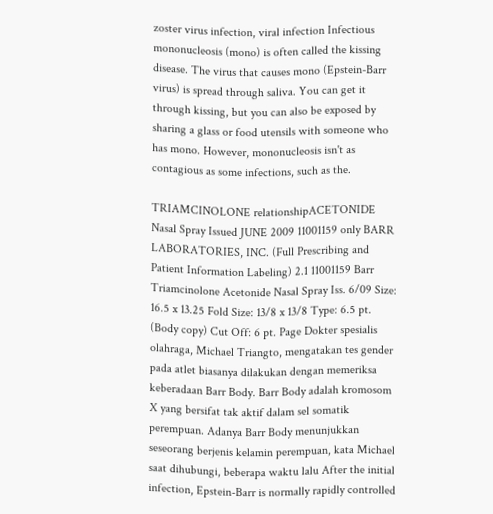zoster virus infection, viral infection Infectious mononucleosis (mono) is often called the kissing disease. The virus that causes mono (Epstein-Barr virus) is spread through saliva. You can get it through kissing, but you can also be exposed by sharing a glass or food utensils with someone who has mono. However, mononucleosis isn't as contagious as some infections, such as the.

TRIAMCINOLONE relationshipACETONIDE Nasal Spray Issued JUNE 2009 11001159 only BARR LABORATORIES, INC. (Full Prescribing and Patient Information Labeling) 2.1 11001159 Barr Triamcinolone Acetonide Nasal Spray Iss. 6/09 Size: 16.5 x 13.25 Fold Size: 13/8 x 13/8 Type: 6.5 pt. (Body copy) Cut Off: 6 pt. Page Dokter spesialis olahraga, Michael Triangto, mengatakan tes gender pada atlet biasanya dilakukan dengan memeriksa keberadaan Barr Body. Barr Body adalah kromosom X yang bersifat tak aktif dalam sel somatik perempuan. Adanya Barr Body menunjukkan seseorang berjenis kelamin perempuan, kata Michael saat dihubungi, beberapa waktu lalu After the initial infection, Epstein-Barr is normally rapidly controlled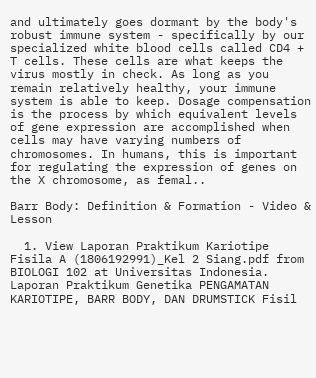and ultimately goes dormant by the body's robust immune system - specifically by our specialized white blood cells called CD4 + T cells. These cells are what keeps the virus mostly in check. As long as you remain relatively healthy, your immune system is able to keep. Dosage compensation is the process by which equivalent levels of gene expression are accomplished when cells may have varying numbers of chromosomes. In humans, this is important for regulating the expression of genes on the X chromosome, as femal..

Barr Body: Definition & Formation - Video & Lesson

  1. View Laporan Praktikum Kariotipe Fisila A (1806192991)_Kel 2 Siang.pdf from BIOLOGI 102 at Universitas Indonesia. Laporan Praktikum Genetika PENGAMATAN KARIOTIPE, BARR BODY, DAN DRUMSTICK Fisil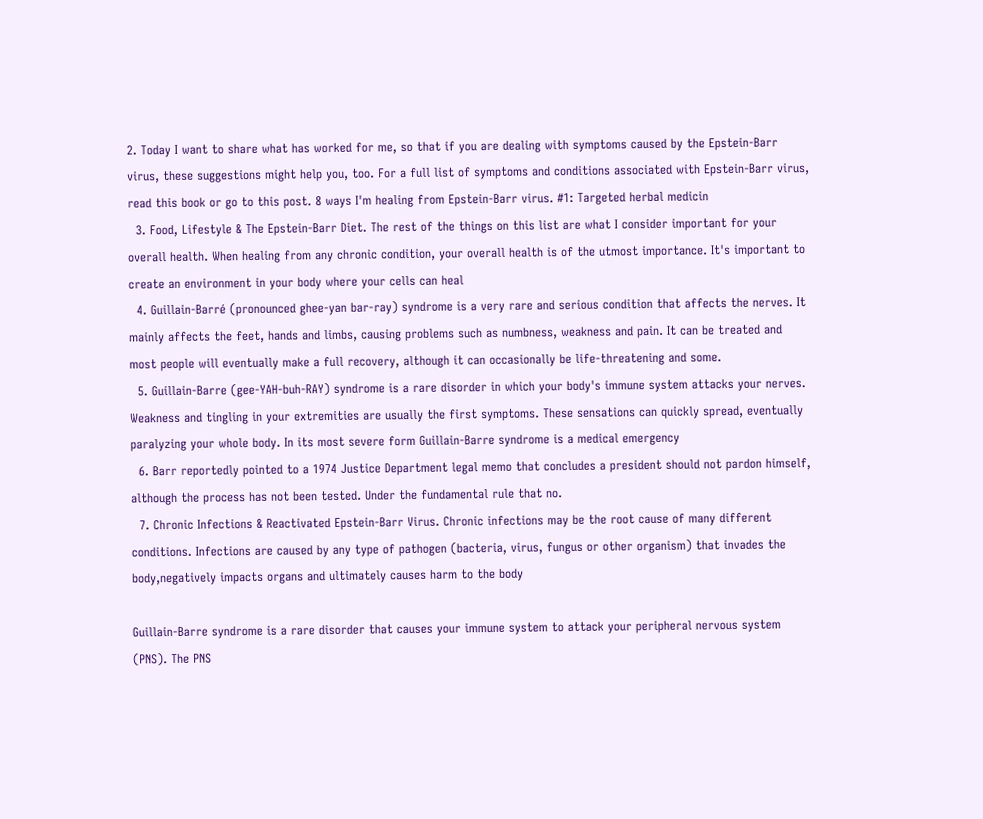2. Today I want to share what has worked for me, so that if you are dealing with symptoms caused by the Epstein-Barr virus, these suggestions might help you, too. For a full list of symptoms and conditions associated with Epstein-Barr virus, read this book or go to this post. 8 ways I'm healing from Epstein-Barr virus. #1: Targeted herbal medicin
  3. Food, Lifestyle & The Epstein-Barr Diet. The rest of the things on this list are what I consider important for your overall health. When healing from any chronic condition, your overall health is of the utmost importance. It's important to create an environment in your body where your cells can heal
  4. Guillain-Barré (pronounced ghee-yan bar-ray) syndrome is a very rare and serious condition that affects the nerves. It mainly affects the feet, hands and limbs, causing problems such as numbness, weakness and pain. It can be treated and most people will eventually make a full recovery, although it can occasionally be life-threatening and some.
  5. Guillain-Barre (gee-YAH-buh-RAY) syndrome is a rare disorder in which your body's immune system attacks your nerves. Weakness and tingling in your extremities are usually the first symptoms. These sensations can quickly spread, eventually paralyzing your whole body. In its most severe form Guillain-Barre syndrome is a medical emergency
  6. Barr reportedly pointed to a 1974 Justice Department legal memo that concludes a president should not pardon himself, although the process has not been tested. Under the fundamental rule that no.
  7. Chronic Infections & Reactivated Epstein-Barr Virus. Chronic infections may be the root cause of many different conditions. Infections are caused by any type of pathogen (bacteria, virus, fungus or other organism) that invades the body,negatively impacts organs and ultimately causes harm to the body

Guillain-Barre syndrome is a rare disorder that causes your immune system to attack your peripheral nervous system (PNS). The PNS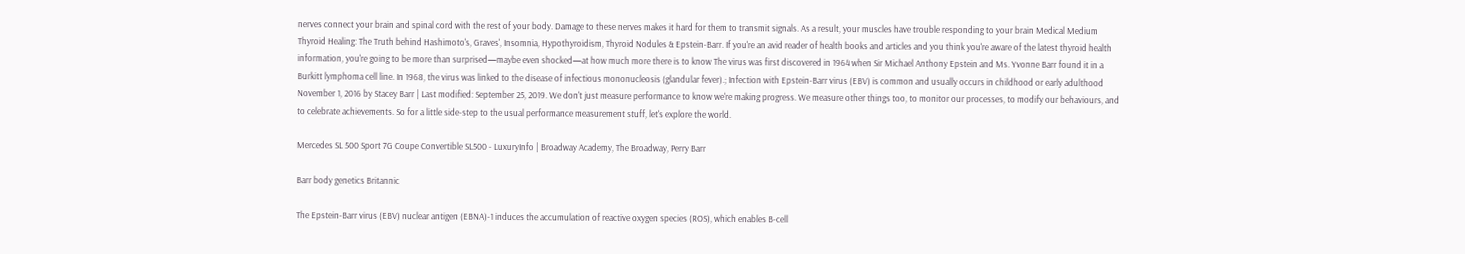nerves connect your brain and spinal cord with the rest of your body. Damage to these nerves makes it hard for them to transmit signals. As a result, your muscles have trouble responding to your brain Medical Medium Thyroid Healing: The Truth behind Hashimoto's, Graves', Insomnia, Hypothyroidism, Thyroid Nodules & Epstein-Barr. If you're an avid reader of health books and articles and you think you're aware of the latest thyroid health information, you're going to be more than surprised—maybe even shocked—at how much more there is to know The virus was first discovered in 1964 when Sir Michael Anthony Epstein and Ms. Yvonne Barr found it in a Burkitt lymphoma cell line. In 1968, the virus was linked to the disease of infectious mononucleosis (glandular fever).; Infection with Epstein-Barr virus (EBV) is common and usually occurs in childhood or early adulthood November 1, 2016 by Stacey Barr | Last modified: September 25, 2019. We don't just measure performance to know we're making progress. We measure other things too, to monitor our processes, to modify our behaviours, and to celebrate achievements. So for a little side-step to the usual performance measurement stuff, let's explore the world.

Mercedes SL 500 Sport 7G Coupe Convertible SL500 - LuxuryInfo | Broadway Academy, The Broadway, Perry Barr

Barr body genetics Britannic

The Epstein-Barr virus (EBV) nuclear antigen (EBNA)-1 induces the accumulation of reactive oxygen species (ROS), which enables B-cell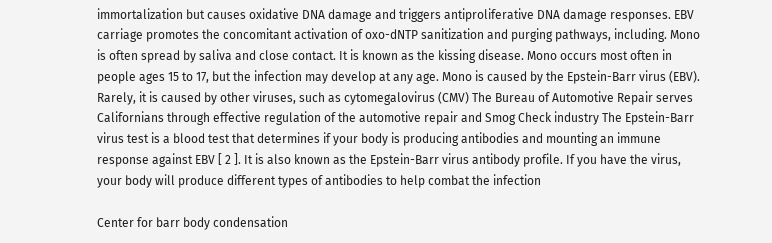immortalization but causes oxidative DNA damage and triggers antiproliferative DNA damage responses. EBV carriage promotes the concomitant activation of oxo-dNTP sanitization and purging pathways, including. Mono is often spread by saliva and close contact. It is known as the kissing disease. Mono occurs most often in people ages 15 to 17, but the infection may develop at any age. Mono is caused by the Epstein-Barr virus (EBV). Rarely, it is caused by other viruses, such as cytomegalovirus (CMV) The Bureau of Automotive Repair serves Californians through effective regulation of the automotive repair and Smog Check industry The Epstein-Barr virus test is a blood test that determines if your body is producing antibodies and mounting an immune response against EBV [ 2 ]. It is also known as the Epstein-Barr virus antibody profile. If you have the virus, your body will produce different types of antibodies to help combat the infection

Center for barr body condensation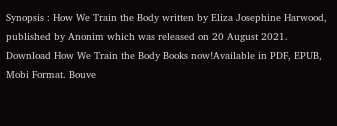Synopsis : How We Train the Body written by Eliza Josephine Harwood, published by Anonim which was released on 20 August 2021. Download How We Train the Body Books now!Available in PDF, EPUB, Mobi Format. Bouve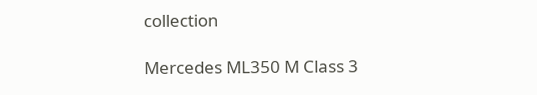collection

Mercedes ML350 M Class 3